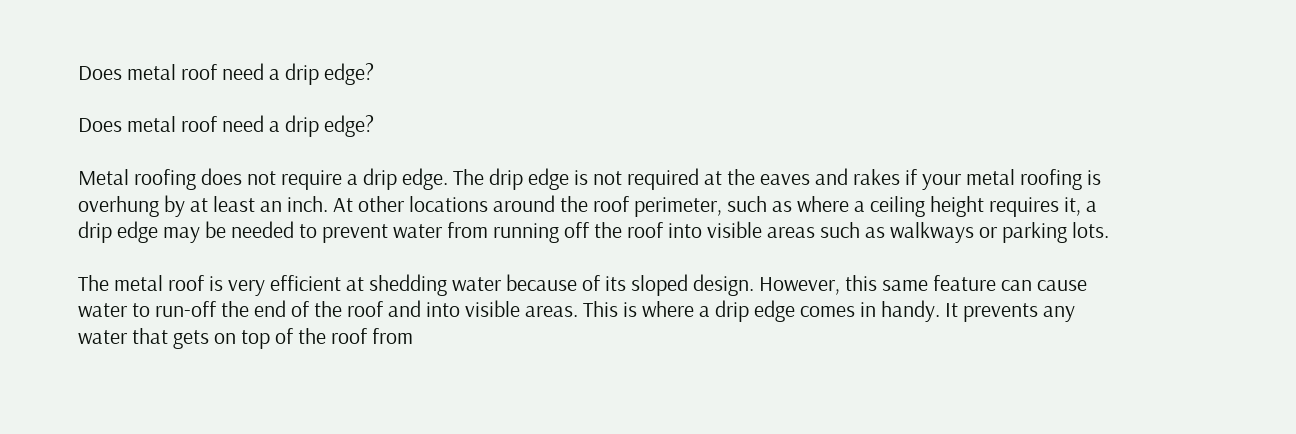Does metal roof need a drip edge?

Does metal roof need a drip edge?

Metal roofing does not require a drip edge. The drip edge is not required at the eaves and rakes if your metal roofing is overhung by at least an inch. At other locations around the roof perimeter, such as where a ceiling height requires it, a drip edge may be needed to prevent water from running off the roof into visible areas such as walkways or parking lots.

The metal roof is very efficient at shedding water because of its sloped design. However, this same feature can cause water to run-off the end of the roof and into visible areas. This is where a drip edge comes in handy. It prevents any water that gets on top of the roof from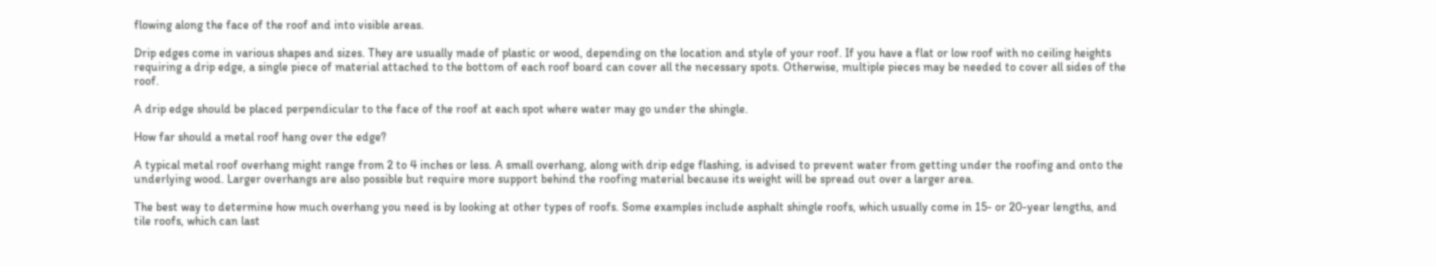flowing along the face of the roof and into visible areas.

Drip edges come in various shapes and sizes. They are usually made of plastic or wood, depending on the location and style of your roof. If you have a flat or low roof with no ceiling heights requiring a drip edge, a single piece of material attached to the bottom of each roof board can cover all the necessary spots. Otherwise, multiple pieces may be needed to cover all sides of the roof.

A drip edge should be placed perpendicular to the face of the roof at each spot where water may go under the shingle.

How far should a metal roof hang over the edge?

A typical metal roof overhang might range from 2 to 4 inches or less. A small overhang, along with drip edge flashing, is advised to prevent water from getting under the roofing and onto the underlying wood. Larger overhangs are also possible but require more support behind the roofing material because its weight will be spread out over a larger area.

The best way to determine how much overhang you need is by looking at other types of roofs. Some examples include asphalt shingle roofs, which usually come in 15- or 20-year lengths, and tile roofs, which can last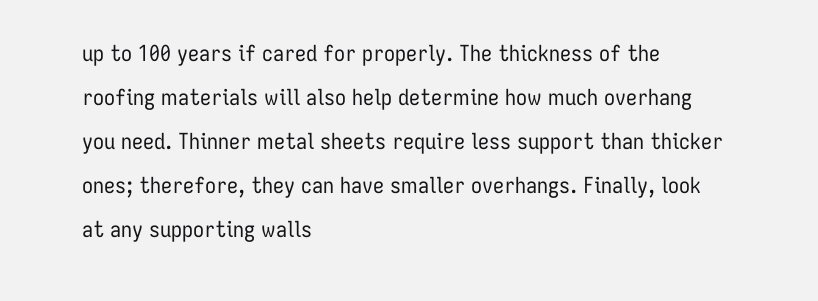up to 100 years if cared for properly. The thickness of the roofing materials will also help determine how much overhang you need. Thinner metal sheets require less support than thicker ones; therefore, they can have smaller overhangs. Finally, look at any supporting walls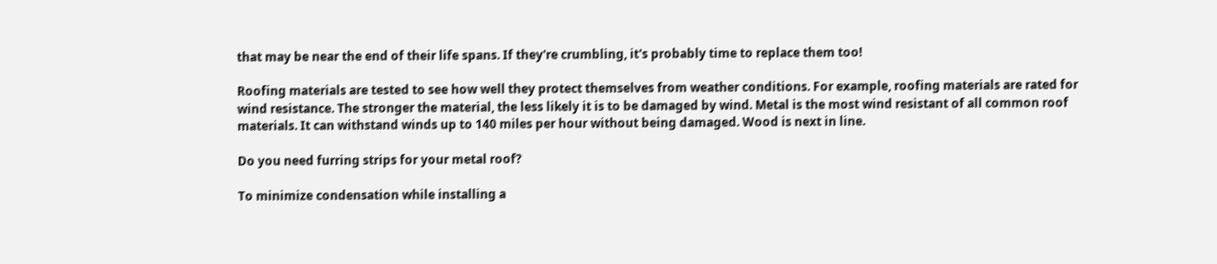that may be near the end of their life spans. If they're crumbling, it's probably time to replace them too!

Roofing materials are tested to see how well they protect themselves from weather conditions. For example, roofing materials are rated for wind resistance. The stronger the material, the less likely it is to be damaged by wind. Metal is the most wind resistant of all common roof materials. It can withstand winds up to 140 miles per hour without being damaged. Wood is next in line.

Do you need furring strips for your metal roof?

To minimize condensation while installing a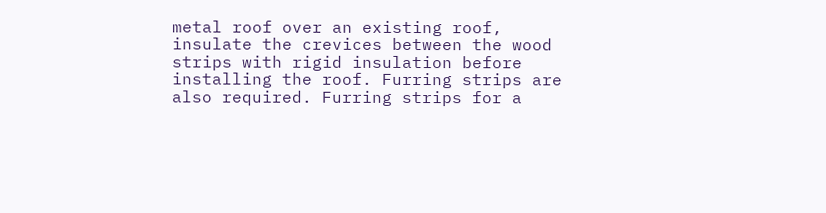metal roof over an existing roof, insulate the crevices between the wood strips with rigid insulation before installing the roof. Furring strips are also required. Furring strips for a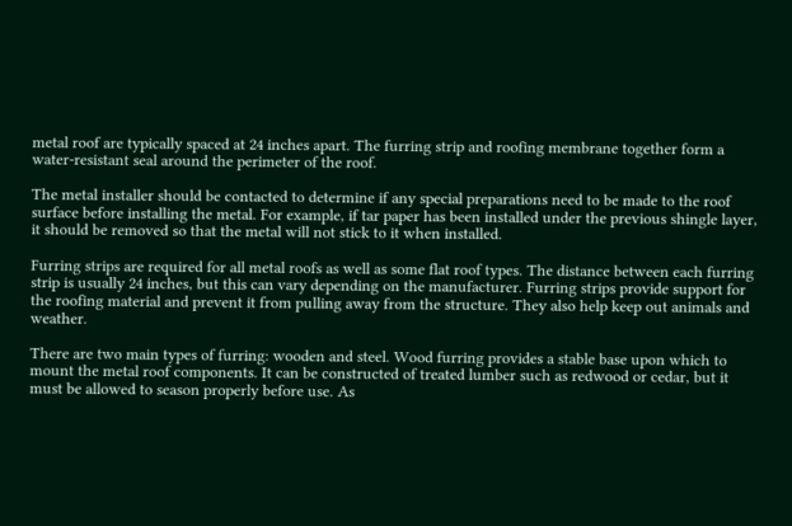metal roof are typically spaced at 24 inches apart. The furring strip and roofing membrane together form a water-resistant seal around the perimeter of the roof.

The metal installer should be contacted to determine if any special preparations need to be made to the roof surface before installing the metal. For example, if tar paper has been installed under the previous shingle layer, it should be removed so that the metal will not stick to it when installed.

Furring strips are required for all metal roofs as well as some flat roof types. The distance between each furring strip is usually 24 inches, but this can vary depending on the manufacturer. Furring strips provide support for the roofing material and prevent it from pulling away from the structure. They also help keep out animals and weather.

There are two main types of furring: wooden and steel. Wood furring provides a stable base upon which to mount the metal roof components. It can be constructed of treated lumber such as redwood or cedar, but it must be allowed to season properly before use. As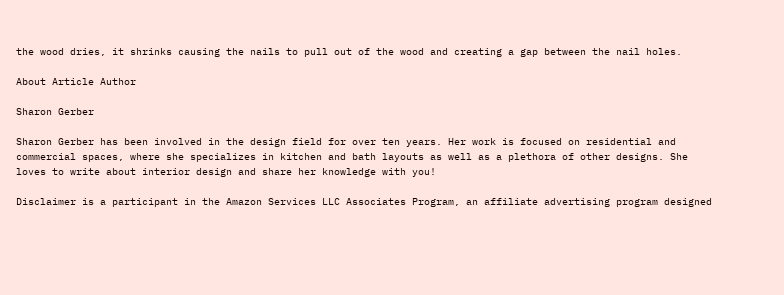the wood dries, it shrinks causing the nails to pull out of the wood and creating a gap between the nail holes.

About Article Author

Sharon Gerber

Sharon Gerber has been involved in the design field for over ten years. Her work is focused on residential and commercial spaces, where she specializes in kitchen and bath layouts as well as a plethora of other designs. She loves to write about interior design and share her knowledge with you!

Disclaimer is a participant in the Amazon Services LLC Associates Program, an affiliate advertising program designed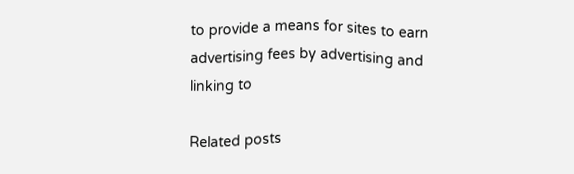to provide a means for sites to earn advertising fees by advertising and linking to

Related posts